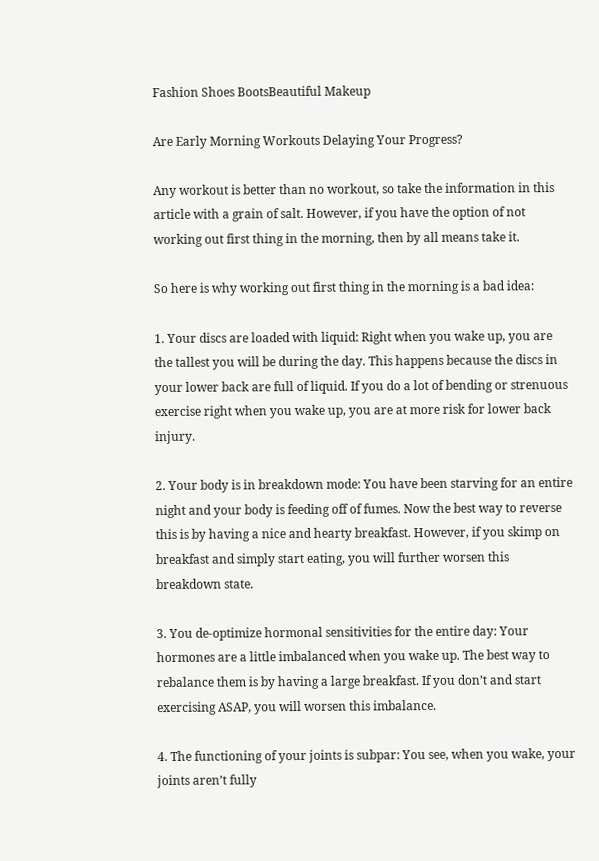Fashion Shoes BootsBeautiful Makeup

Are Early Morning Workouts Delaying Your Progress?

Any workout is better than no workout, so take the information in this article with a grain of salt. However, if you have the option of not working out first thing in the morning, then by all means take it.

So here is why working out first thing in the morning is a bad idea:

1. Your discs are loaded with liquid: Right when you wake up, you are the tallest you will be during the day. This happens because the discs in your lower back are full of liquid. If you do a lot of bending or strenuous exercise right when you wake up, you are at more risk for lower back injury.

2. Your body is in breakdown mode: You have been starving for an entire night and your body is feeding off of fumes. Now the best way to reverse this is by having a nice and hearty breakfast. However, if you skimp on breakfast and simply start eating, you will further worsen this breakdown state.

3. You de-optimize hormonal sensitivities for the entire day: Your hormones are a little imbalanced when you wake up. The best way to rebalance them is by having a large breakfast. If you don’t and start exercising ASAP, you will worsen this imbalance.

4. The functioning of your joints is subpar: You see, when you wake, your joints aren’t fully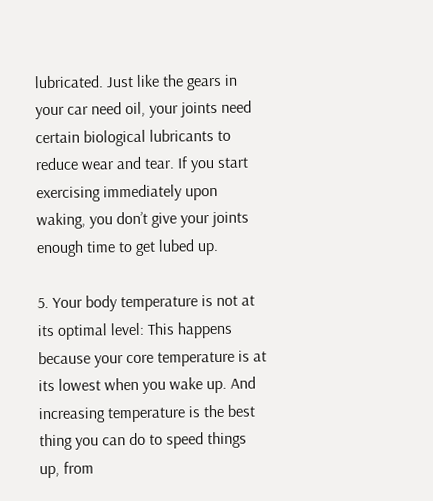lubricated. Just like the gears in your car need oil, your joints need certain biological lubricants to reduce wear and tear. If you start exercising immediately upon waking, you don’t give your joints enough time to get lubed up.

5. Your body temperature is not at its optimal level: This happens because your core temperature is at its lowest when you wake up. And increasing temperature is the best thing you can do to speed things up, from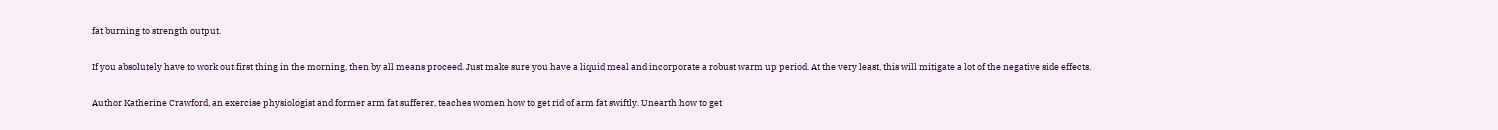fat burning to strength output.

If you absolutely have to work out first thing in the morning, then by all means proceed. Just make sure you have a liquid meal and incorporate a robust warm up period. At the very least, this will mitigate a lot of the negative side effects.

Author Katherine Crawford, an exercise physiologist and former arm fat sufferer, teaches women how to get rid of arm fat swiftly. Unearth how to get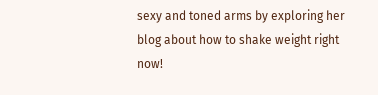sexy and toned arms by exploring her blog about how to shake weight right now!